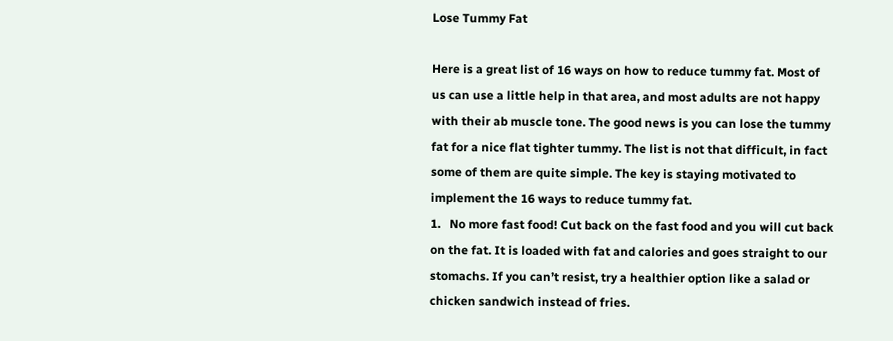Lose Tummy Fat

Here is a great list of 16 ways on how to reduce tummy fat. Most of us can use a little help in that area, and most adults are not happy with their ab muscle tone. The good news is you can lose the tummy fat for a nice flat tighter tummy. The list is not that difficult, in fact some of them are quite simple. The key is staying motivated to implement the 16 ways to reduce tummy fat.
1.   No more fast food! Cut back on the fast food and you will cut back on the fat. It is loaded with fat and calories and goes straight to our stomachs. If you can’t resist, try a healthier option like a salad or chicken sandwich instead of fries.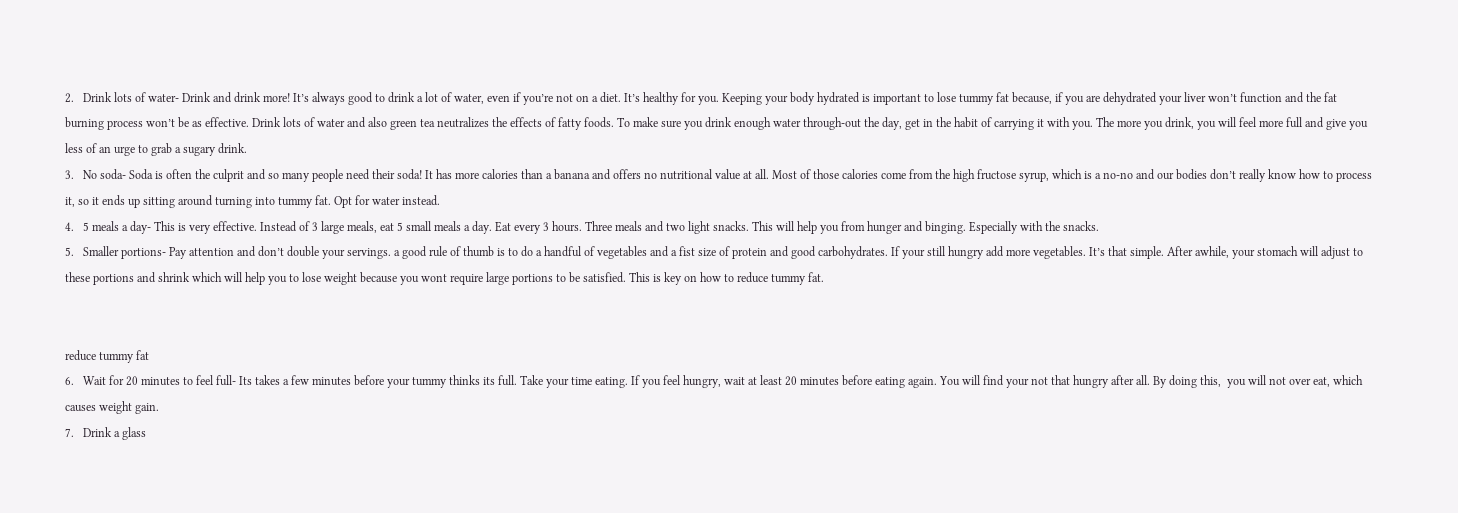2.   Drink lots of water- Drink and drink more! It’s always good to drink a lot of water, even if you’re not on a diet. It’s healthy for you. Keeping your body hydrated is important to lose tummy fat because, if you are dehydrated your liver won’t function and the fat burning process won’t be as effective. Drink lots of water and also green tea neutralizes the effects of fatty foods. To make sure you drink enough water through-out the day, get in the habit of carrying it with you. The more you drink, you will feel more full and give you less of an urge to grab a sugary drink.
3.   No soda- Soda is often the culprit and so many people need their soda! It has more calories than a banana and offers no nutritional value at all. Most of those calories come from the high fructose syrup, which is a no-no and our bodies don’t really know how to process it, so it ends up sitting around turning into tummy fat. Opt for water instead.
4.   5 meals a day- This is very effective. Instead of 3 large meals, eat 5 small meals a day. Eat every 3 hours. Three meals and two light snacks. This will help you from hunger and binging. Especially with the snacks.
5.   Smaller portions- Pay attention and don’t double your servings. a good rule of thumb is to do a handful of vegetables and a fist size of protein and good carbohydrates. If your still hungry add more vegetables. It’s that simple. After awhile, your stomach will adjust to these portions and shrink which will help you to lose weight because you wont require large portions to be satisfied. This is key on how to reduce tummy fat.


reduce tummy fat
6.   Wait for 20 minutes to feel full- Its takes a few minutes before your tummy thinks its full. Take your time eating. If you feel hungry, wait at least 20 minutes before eating again. You will find your not that hungry after all. By doing this,  you will not over eat, which causes weight gain.
7.   Drink a glass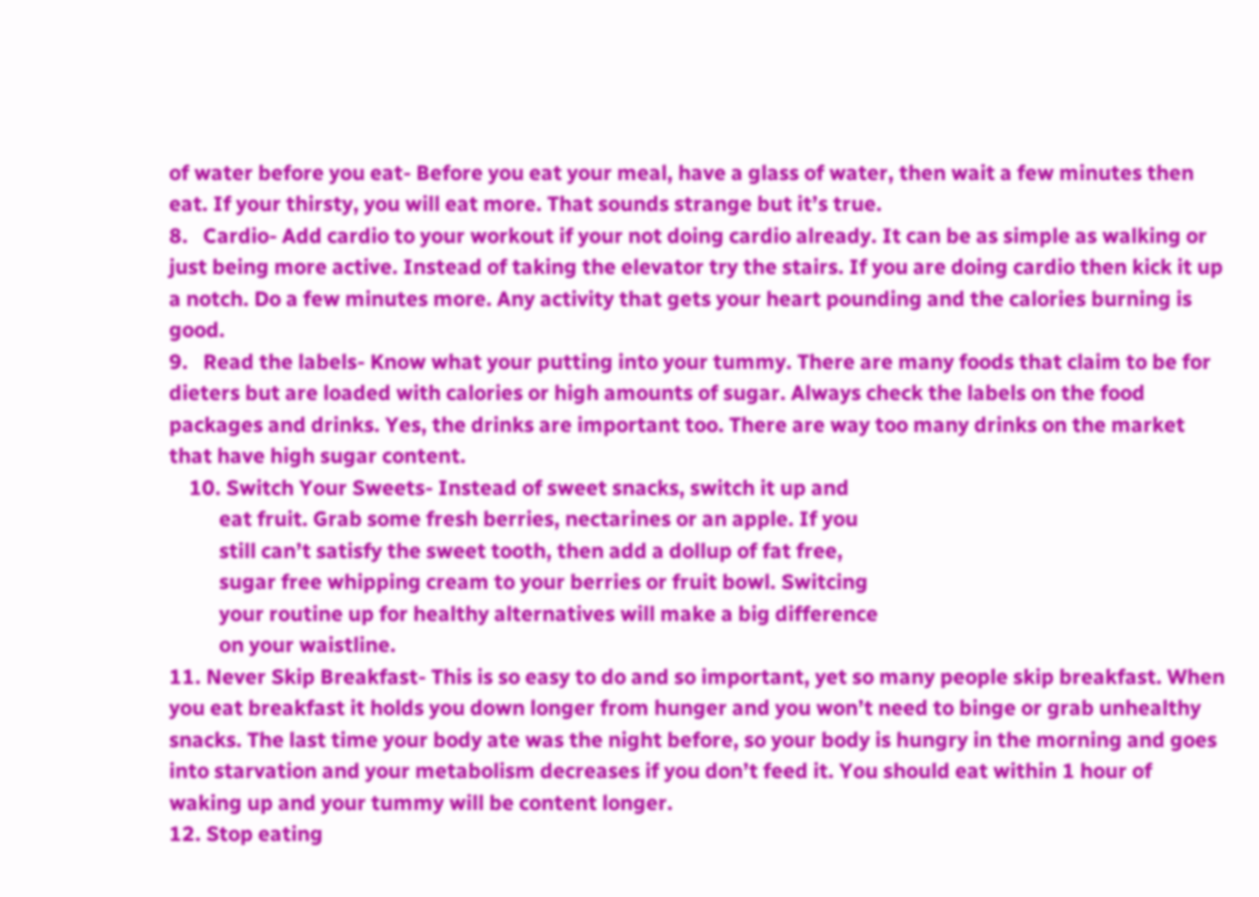of water before you eat- Before you eat your meal, have a glass of water, then wait a few minutes then eat. If your thirsty, you will eat more. That sounds strange but it’s true.
8.   Cardio- Add cardio to your workout if your not doing cardio already. It can be as simple as walking or just being more active. Instead of taking the elevator try the stairs. If you are doing cardio then kick it up a notch. Do a few minutes more. Any activity that gets your heart pounding and the calories burning is good.
9.   Read the labels- Know what your putting into your tummy. There are many foods that claim to be for dieters but are loaded with calories or high amounts of sugar. Always check the labels on the food packages and drinks. Yes, the drinks are important too. There are way too many drinks on the market that have high sugar content.
    10. Switch Your Sweets- Instead of sweet snacks, switch it up and
          eat fruit. Grab some fresh berries, nectarines or an apple. If you
          still can’t satisfy the sweet tooth, then add a dollup of fat free,
          sugar free whipping cream to your berries or fruit bowl. Switcing
          your routine up for healthy alternatives will make a big difference
          on your waistline.
11. Never Skip Breakfast- This is so easy to do and so important, yet so many people skip breakfast. When you eat breakfast it holds you down longer from hunger and you won’t need to binge or grab unhealthy snacks. The last time your body ate was the night before, so your body is hungry in the morning and goes into starvation and your metabolism decreases if you don’t feed it. You should eat within 1 hour of waking up and your tummy will be content longer.
12. Stop eating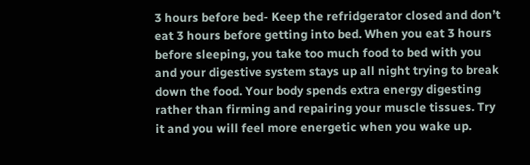3 hours before bed- Keep the refridgerator closed and don’t eat 3 hours before getting into bed. When you eat 3 hours before sleeping, you take too much food to bed with you and your digestive system stays up all night trying to break down the food. Your body spends extra energy digesting rather than firming and repairing your muscle tissues. Try it and you will feel more energetic when you wake up.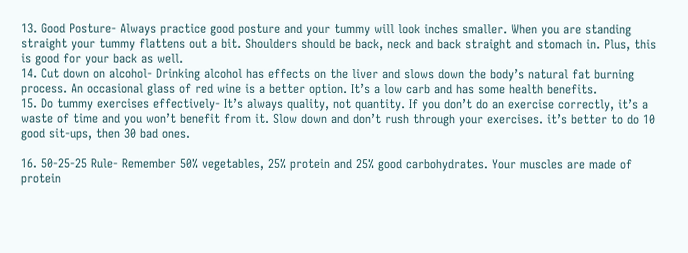13. Good Posture- Always practice good posture and your tummy will look inches smaller. When you are standing straight your tummy flattens out a bit. Shoulders should be back, neck and back straight and stomach in. Plus, this is good for your back as well.
14. Cut down on alcohol- Drinking alcohol has effects on the liver and slows down the body’s natural fat burning process. An occasional glass of red wine is a better option. It’s a low carb and has some health benefits.
15. Do tummy exercises effectively- It’s always quality, not quantity. If you don’t do an exercise correctly, it’s a waste of time and you won’t benefit from it. Slow down and don’t rush through your exercises. it’s better to do 10 good sit-ups, then 30 bad ones.

16. 50-25-25 Rule- Remember 50% vegetables, 25% protein and 25% good carbohydrates. Your muscles are made of protein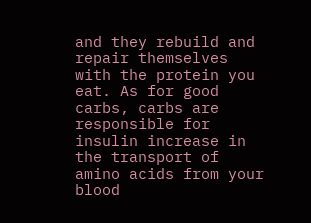and they rebuild and repair themselves with the protein you eat. As for good carbs, carbs are responsible for insulin increase in the transport of amino acids from your blood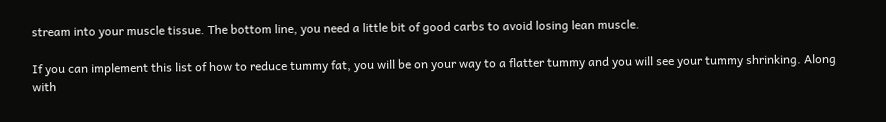stream into your muscle tissue. The bottom line, you need a little bit of good carbs to avoid losing lean muscle.

If you can implement this list of how to reduce tummy fat, you will be on your way to a flatter tummy and you will see your tummy shrinking. Along with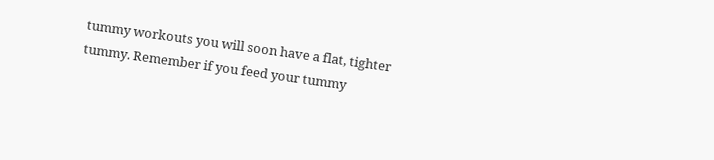tummy workouts you will soon have a flat, tighter tummy. Remember if you feed your tummy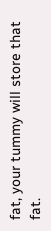fat, your tummy will store that fat.